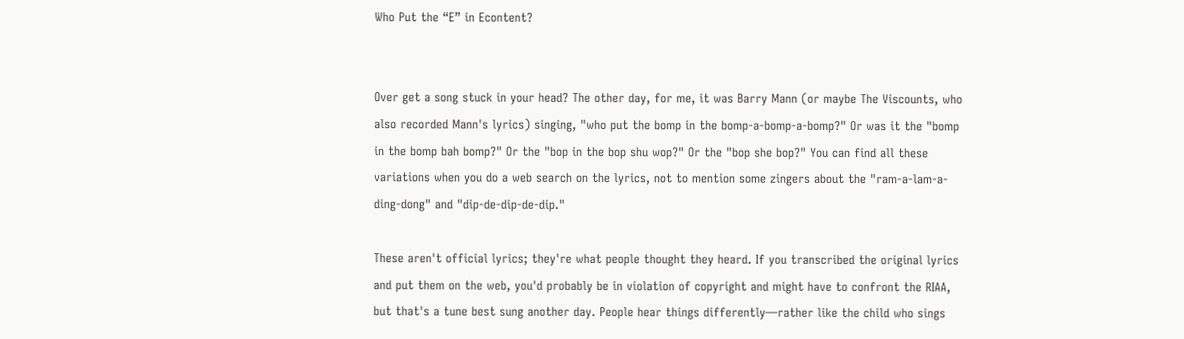Who Put the “E” in Econtent?


Over get a song stuck in your head? The other day, for me, it was Barry Mann (or maybe The Viscounts, who also recorded Mann's lyrics) singing, "who put the bomp in the bomp-a-bomp-a-bomp?" Or was it the "bomp in the bomp bah bomp?" Or the "bop in the bop shu wop?" Or the "bop she bop?" You can find all these variations when you do a web search on the lyrics, not to mention some zingers about the "ram-a-lam-a-ding-dong" and "dip-de-dip-de-dip."

These aren't official lyrics; they're what people thought they heard. If you transcribed the original lyrics and put them on the web, you'd probably be in violation of copyright and might have to confront the RIAA, but that's a tune best sung another day. People hear things differently—rather like the child who sings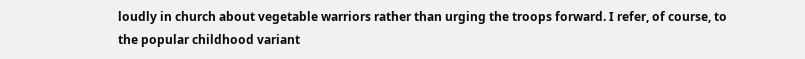loudly in church about vegetable warriors rather than urging the troops forward. I refer, of course, to the popular childhood variant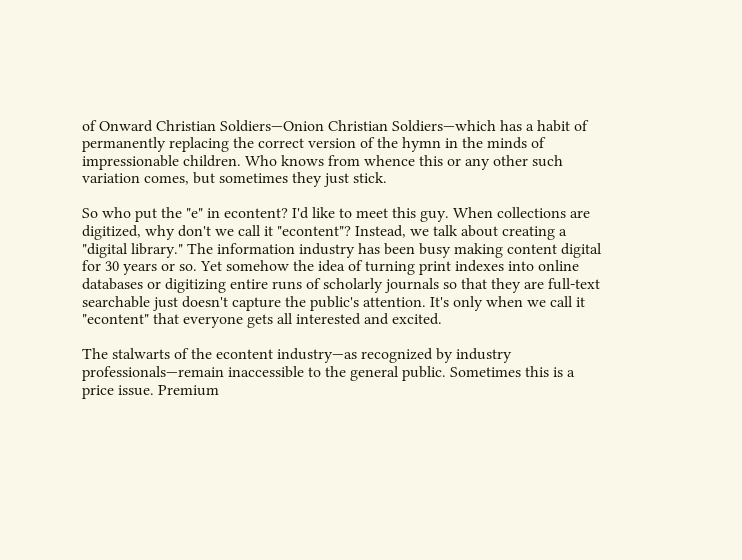of Onward Christian Soldiers—Onion Christian Soldiers—which has a habit of permanently replacing the correct version of the hymn in the minds of impressionable children. Who knows from whence this or any other such variation comes, but sometimes they just stick.

So who put the "e" in econtent? I'd like to meet this guy. When collections are digitized, why don't we call it "econtent"? Instead, we talk about creating a "digital library." The information industry has been busy making content digital for 30 years or so. Yet somehow the idea of turning print indexes into online databases or digitizing entire runs of scholarly journals so that they are full-text searchable just doesn't capture the public's attention. It's only when we call it "econtent" that everyone gets all interested and excited.

The stalwarts of the econtent industry—as recognized by industry professionals—remain inaccessible to the general public. Sometimes this is a price issue. Premium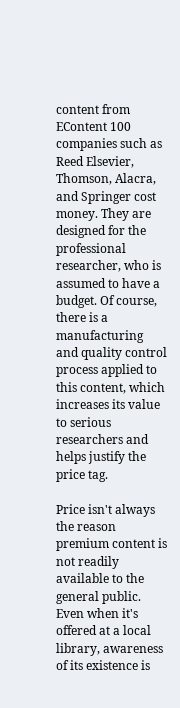content from EContent 100 companies such as Reed Elsevier, Thomson, Alacra, and Springer cost money. They are designed for the professional researcher, who is assumed to have a budget. Of course, there is a manufacturing and quality control process applied to this content, which increases its value to serious researchers and helps justify the price tag.

Price isn't always the reason premium content is not readily available to the general public. Even when it's offered at a local library, awareness of its existence is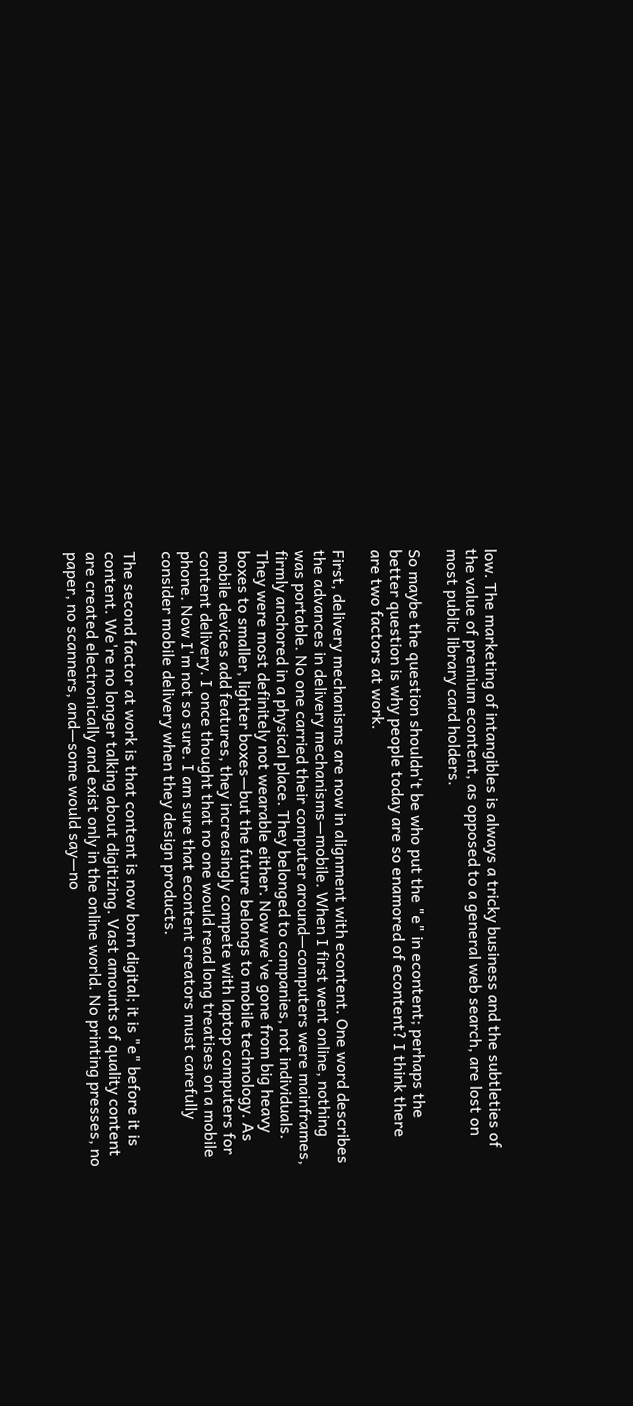low. The marketing of intangibles is always a tricky business and the subtleties of the value of premium econtent, as opposed to a general web search, are lost on most public library card holders.

So maybe the question shouldn't be who put the "e" in econtent; perhaps the better question is why people today are so enamored of econtent? I think there are two factors at work.

First, delivery mechanisms are now in alignment with econtent. One word describes the advances in delivery mechanisms—mobile. When I first went online, nothing was portable. No one carried their computer around—computers were mainframes, firmly anchored in a physical place. They belonged to companies, not individuals. They were most definitely not wearable either. Now we've gone from big heavy boxes to smaller, lighter boxes—but the future belongs to mobile technology. As mobile devices add features, they increasingly compete with laptop computers for content delivery. I once thought that no one would read long treatises on a mobile phone. Now I'm not so sure. I am sure that econtent creators must carefully consider mobile delivery when they design products.

The second factor at work is that content is now born digital; it is "e" before it is content. We're no longer talking about digitizing. Vast amounts of quality content are created electronically and exist only in the online world. No printing presses, no paper, no scanners, and—some would say—no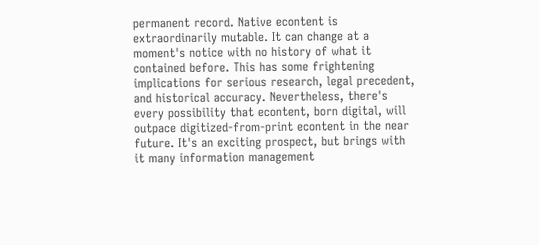permanent record. Native econtent is extraordinarily mutable. It can change at a moment's notice with no history of what it contained before. This has some frightening implications for serious research, legal precedent, and historical accuracy. Nevertheless, there's every possibility that econtent, born digital, will outpace digitized-from-print econtent in the near future. It's an exciting prospect, but brings with it many information management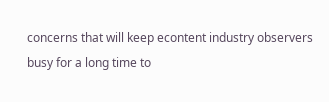concerns that will keep econtent industry observers busy for a long time to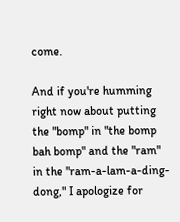come.

And if you're humming right now about putting the "bomp" in "the bomp bah bomp" and the "ram" in the "ram-a-lam-a-ding-dong," I apologize for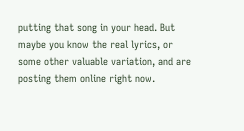putting that song in your head. But maybe you know the real lyrics, or some other valuable variation, and are posting them online right now.